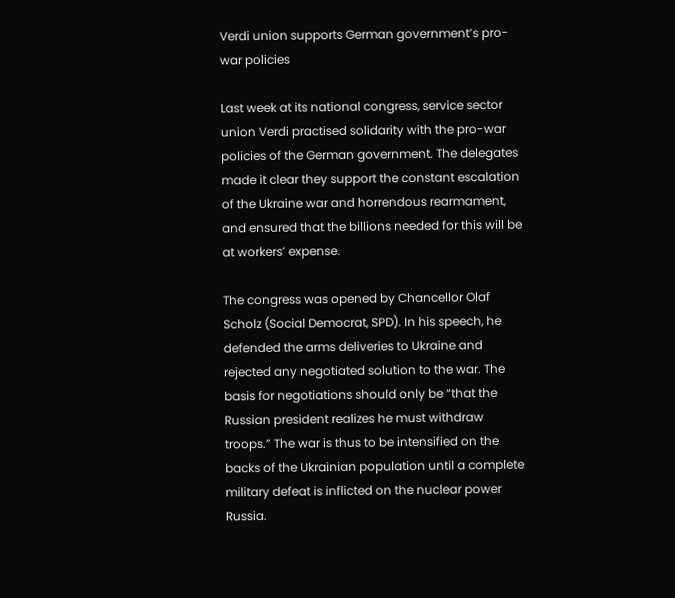Verdi union supports German government’s pro-war policies

Last week at its national congress, service sector union Verdi practised solidarity with the pro-war policies of the German government. The delegates made it clear they support the constant escalation of the Ukraine war and horrendous rearmament, and ensured that the billions needed for this will be at workers’ expense.

The congress was opened by Chancellor Olaf Scholz (Social Democrat, SPD). In his speech, he defended the arms deliveries to Ukraine and rejected any negotiated solution to the war. The basis for negotiations should only be “that the Russian president realizes he must withdraw troops.” The war is thus to be intensified on the backs of the Ukrainian population until a complete military defeat is inflicted on the nuclear power Russia.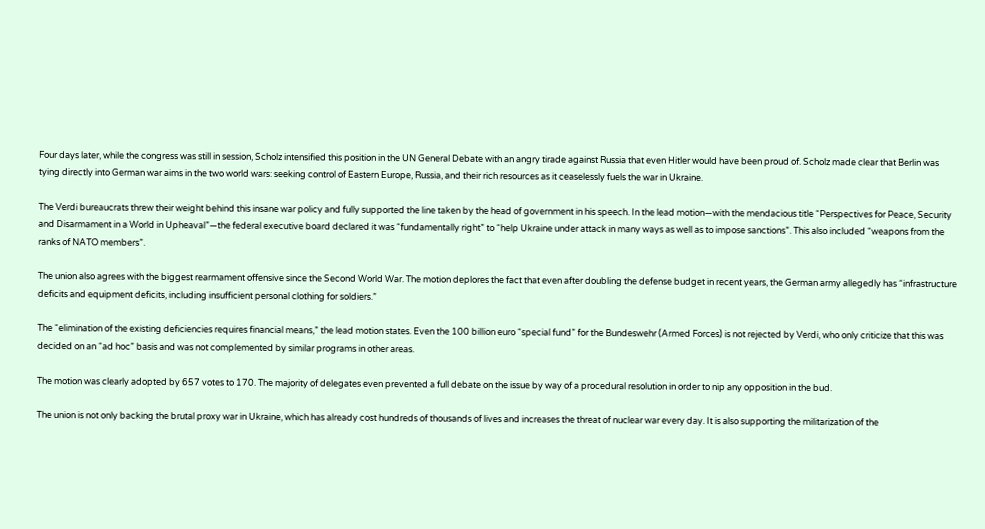Four days later, while the congress was still in session, Scholz intensified this position in the UN General Debate with an angry tirade against Russia that even Hitler would have been proud of. Scholz made clear that Berlin was tying directly into German war aims in the two world wars: seeking control of Eastern Europe, Russia, and their rich resources as it ceaselessly fuels the war in Ukraine.

The Verdi bureaucrats threw their weight behind this insane war policy and fully supported the line taken by the head of government in his speech. In the lead motion—with the mendacious title “Perspectives for Peace, Security and Disarmament in a World in Upheaval”—the federal executive board declared it was “fundamentally right” to “help Ukraine under attack in many ways as well as to impose sanctions”. This also included “weapons from the ranks of NATO members”.

The union also agrees with the biggest rearmament offensive since the Second World War. The motion deplores the fact that even after doubling the defense budget in recent years, the German army allegedly has “infrastructure deficits and equipment deficits, including insufficient personal clothing for soldiers.”

The “elimination of the existing deficiencies requires financial means,” the lead motion states. Even the 100 billion euro “special fund” for the Bundeswehr (Armed Forces) is not rejected by Verdi, who only criticize that this was decided on an “ad hoc” basis and was not complemented by similar programs in other areas.

The motion was clearly adopted by 657 votes to 170. The majority of delegates even prevented a full debate on the issue by way of a procedural resolution in order to nip any opposition in the bud.

The union is not only backing the brutal proxy war in Ukraine, which has already cost hundreds of thousands of lives and increases the threat of nuclear war every day. It is also supporting the militarization of the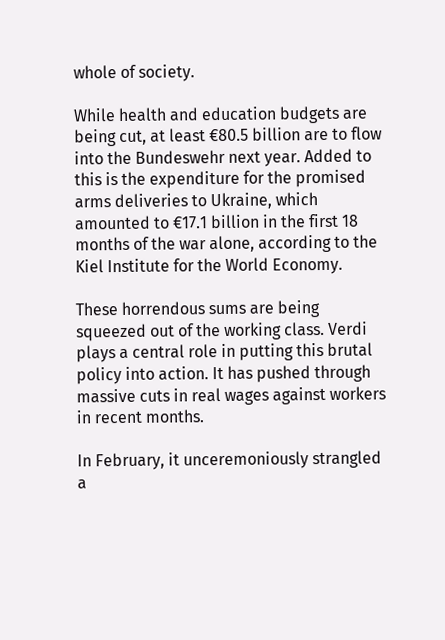whole of society.

While health and education budgets are being cut, at least €80.5 billion are to flow into the Bundeswehr next year. Added to this is the expenditure for the promised arms deliveries to Ukraine, which amounted to €17.1 billion in the first 18 months of the war alone, according to the Kiel Institute for the World Economy.

These horrendous sums are being squeezed out of the working class. Verdi plays a central role in putting this brutal policy into action. It has pushed through massive cuts in real wages against workers in recent months.

In February, it unceremoniously strangled a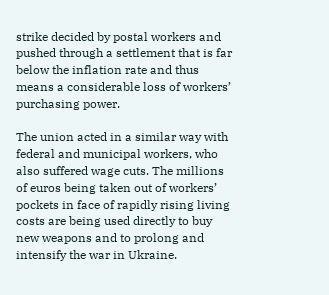strike decided by postal workers and pushed through a settlement that is far below the inflation rate and thus means a considerable loss of workers’ purchasing power.

The union acted in a similar way with federal and municipal workers, who also suffered wage cuts. The millions of euros being taken out of workers’ pockets in face of rapidly rising living costs are being used directly to buy new weapons and to prolong and intensify the war in Ukraine.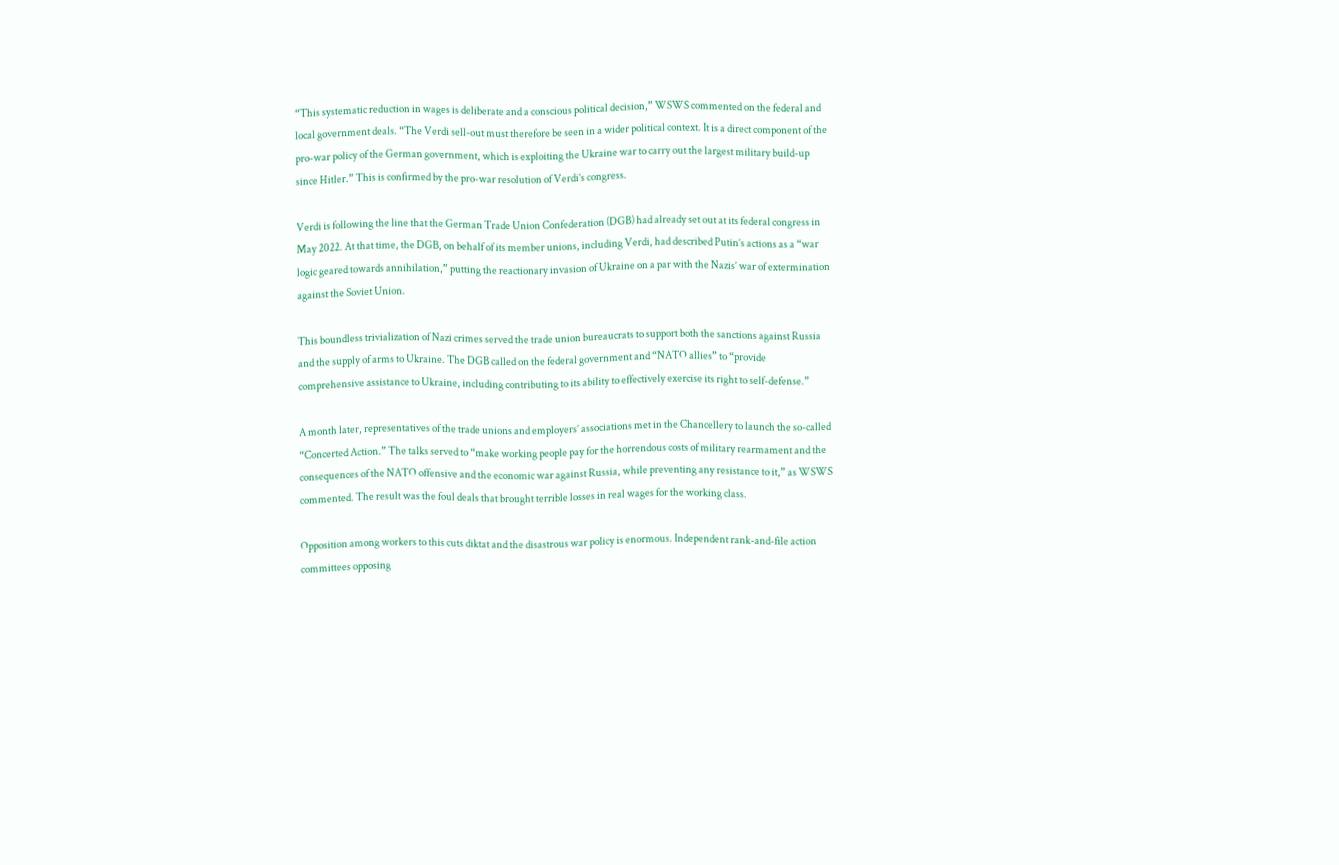“This systematic reduction in wages is deliberate and a conscious political decision,” WSWS commented on the federal and local government deals. “The Verdi sell-out must therefore be seen in a wider political context. It is a direct component of the pro-war policy of the German government, which is exploiting the Ukraine war to carry out the largest military build-up since Hitler.” This is confirmed by the pro-war resolution of Verdi’s congress.

Verdi is following the line that the German Trade Union Confederation (DGB) had already set out at its federal congress in May 2022. At that time, the DGB, on behalf of its member unions, including Verdi, had described Putin’s actions as a “war logic geared towards annihilation,” putting the reactionary invasion of Ukraine on a par with the Nazis’ war of extermination against the Soviet Union.

This boundless trivialization of Nazi crimes served the trade union bureaucrats to support both the sanctions against Russia and the supply of arms to Ukraine. The DGB called on the federal government and “NATO allies” to “provide comprehensive assistance to Ukraine, including contributing to its ability to effectively exercise its right to self-defense.”

A month later, representatives of the trade unions and employers’ associations met in the Chancellery to launch the so-called “Concerted Action.” The talks served to “make working people pay for the horrendous costs of military rearmament and the consequences of the NATO offensive and the economic war against Russia, while preventing any resistance to it,” as WSWS commented. The result was the foul deals that brought terrible losses in real wages for the working class.

Opposition among workers to this cuts diktat and the disastrous war policy is enormous. Independent rank-and-file action committees opposing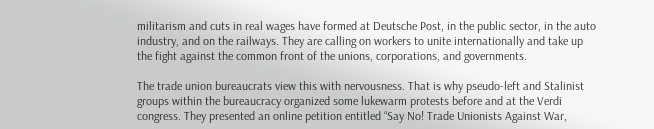militarism and cuts in real wages have formed at Deutsche Post, in the public sector, in the auto industry, and on the railways. They are calling on workers to unite internationally and take up the fight against the common front of the unions, corporations, and governments.

The trade union bureaucrats view this with nervousness. That is why pseudo-left and Stalinist groups within the bureaucracy organized some lukewarm protests before and at the Verdi congress. They presented an online petition entitled “Say No! Trade Unionists Against War,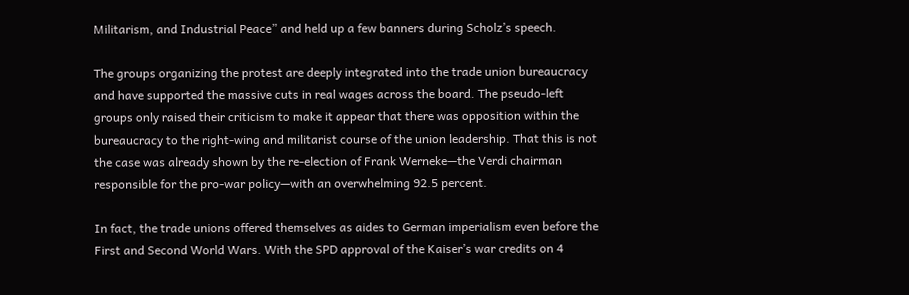Militarism, and Industrial Peace” and held up a few banners during Scholz’s speech.

The groups organizing the protest are deeply integrated into the trade union bureaucracy and have supported the massive cuts in real wages across the board. The pseudo-left groups only raised their criticism to make it appear that there was opposition within the bureaucracy to the right-wing and militarist course of the union leadership. That this is not the case was already shown by the re-election of Frank Werneke—the Verdi chairman responsible for the pro-war policy—with an overwhelming 92.5 percent.

In fact, the trade unions offered themselves as aides to German imperialism even before the First and Second World Wars. With the SPD approval of the Kaiser’s war credits on 4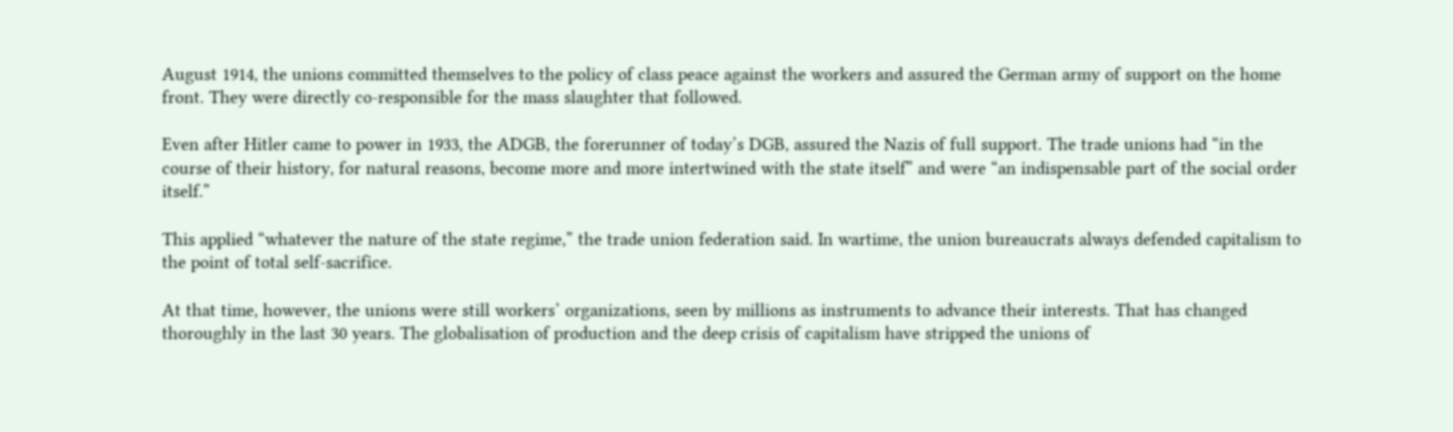August 1914, the unions committed themselves to the policy of class peace against the workers and assured the German army of support on the home front. They were directly co-responsible for the mass slaughter that followed.

Even after Hitler came to power in 1933, the ADGB, the forerunner of today’s DGB, assured the Nazis of full support. The trade unions had “in the course of their history, for natural reasons, become more and more intertwined with the state itself” and were “an indispensable part of the social order itself.”

This applied “whatever the nature of the state regime,” the trade union federation said. In wartime, the union bureaucrats always defended capitalism to the point of total self-sacrifice.

At that time, however, the unions were still workers’ organizations, seen by millions as instruments to advance their interests. That has changed thoroughly in the last 30 years. The globalisation of production and the deep crisis of capitalism have stripped the unions of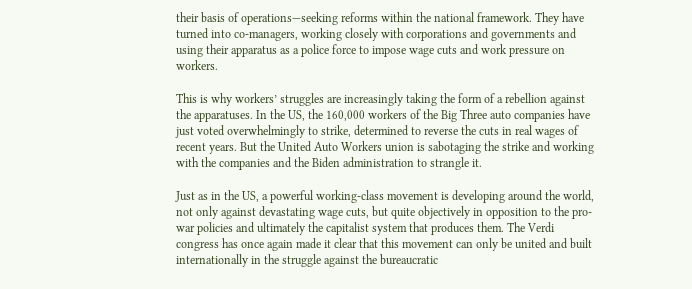their basis of operations—seeking reforms within the national framework. They have turned into co-managers, working closely with corporations and governments and using their apparatus as a police force to impose wage cuts and work pressure on workers.

This is why workers’ struggles are increasingly taking the form of a rebellion against the apparatuses. In the US, the 160,000 workers of the Big Three auto companies have just voted overwhelmingly to strike, determined to reverse the cuts in real wages of recent years. But the United Auto Workers union is sabotaging the strike and working with the companies and the Biden administration to strangle it.

Just as in the US, a powerful working-class movement is developing around the world, not only against devastating wage cuts, but quite objectively in opposition to the pro-war policies and ultimately the capitalist system that produces them. The Verdi congress has once again made it clear that this movement can only be united and built internationally in the struggle against the bureaucratic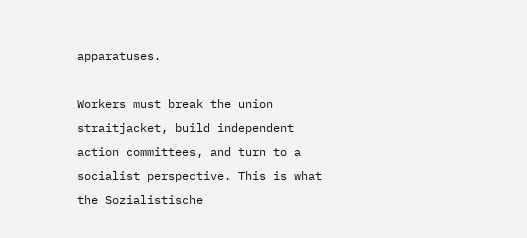apparatuses.

Workers must break the union straitjacket, build independent action committees, and turn to a socialist perspective. This is what the Sozialistische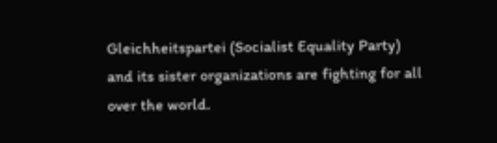Gleichheitspartei (Socialist Equality Party) and its sister organizations are fighting for all over the world.